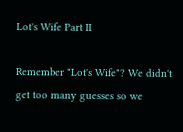Lot's Wife Part II

Remember "Lot's Wife"? We didn't get too many guesses so we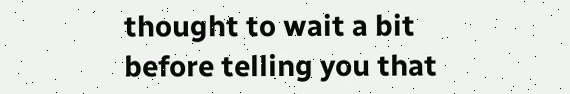thought to wait a bit before telling you that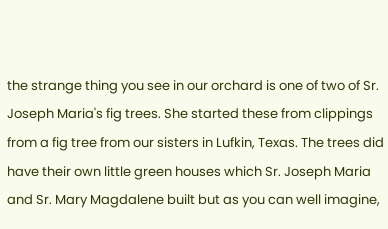the strange thing you see in our orchard is one of two of Sr. Joseph Maria's fig trees. She started these from clippings from a fig tree from our sisters in Lufkin, Texas. The trees did have their own little green houses which Sr. Joseph Maria and Sr. Mary Magdalene built but as you can well imagine,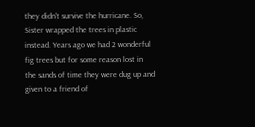they didn't survive the hurricane. So, Sister wrapped the trees in plastic instead. Years ago we had 2 wonderful fig trees but for some reason lost in the sands of time they were dug up and given to a friend of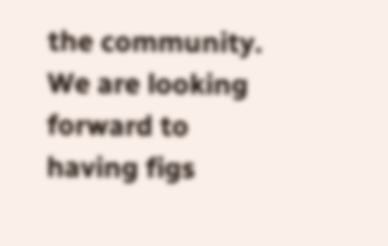the community. We are looking forward to having figs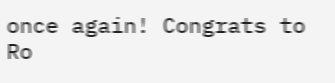once again! Congrats to Ro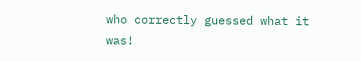who correctly guessed what it was!